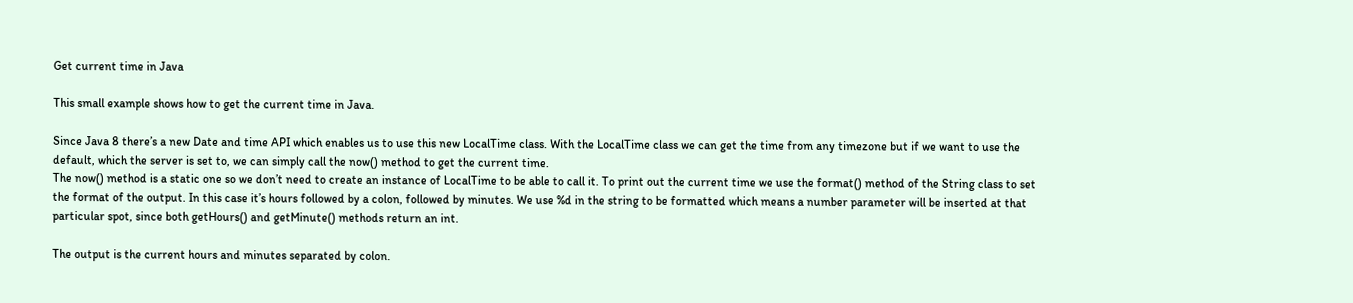Get current time in Java

This small example shows how to get the current time in Java.

Since Java 8 there’s a new Date and time API which enables us to use this new LocalTime class. With the LocalTime class we can get the time from any timezone but if we want to use the default, which the server is set to, we can simply call the now() method to get the current time.
The now() method is a static one so we don’t need to create an instance of LocalTime to be able to call it. To print out the current time we use the format() method of the String class to set the format of the output. In this case it’s hours followed by a colon, followed by minutes. We use %d in the string to be formatted which means a number parameter will be inserted at that particular spot, since both getHours() and getMinute() methods return an int.

The output is the current hours and minutes separated by colon.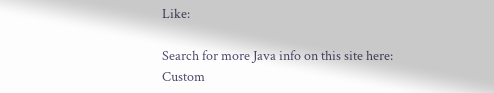Like:

Search for more Java info on this site here:
Custom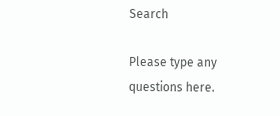Search

Please type any questions here.